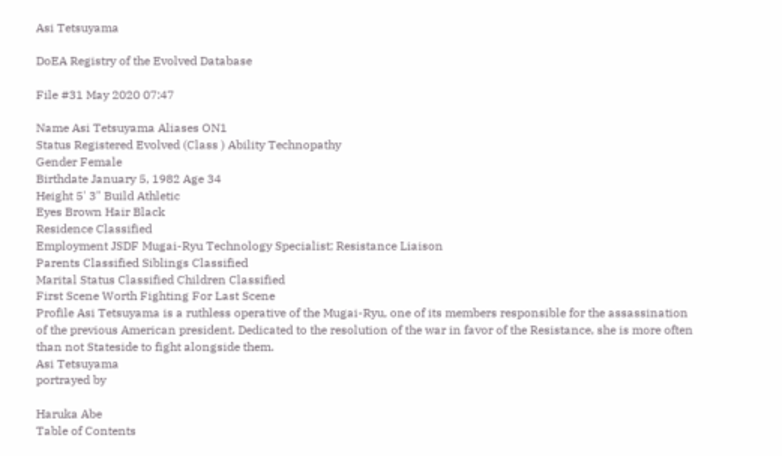Asi Tetsuyama

DoEA Registry of the Evolved Database

File #31 May 2020 07:47

Name Asi Tetsuyama Aliases ON1
Status Registered Evolved (Class ) Ability Technopathy
Gender Female
Birthdate January 5, 1982 Age 34
Height 5' 3" Build Athletic
Eyes Brown Hair Black
Residence Classified
Employment JSDF Mugai-Ryu Technology Specialist; Resistance Liaison
Parents Classified Siblings Classified
Marital Status Classified Children Classified
First Scene Worth Fighting For Last Scene
Profile Asi Tetsuyama is a ruthless operative of the Mugai-Ryu, one of its members responsible for the assassination of the previous American president. Dedicated to the resolution of the war in favor of the Resistance, she is more often than not Stateside to fight alongside them.
Asi Tetsuyama
portrayed by

Haruka Abe
Table of Contents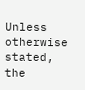Unless otherwise stated, the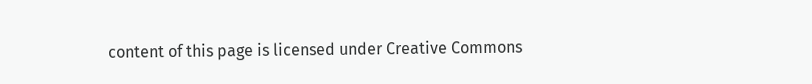content of this page is licensed under Creative Commons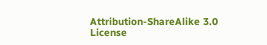Attribution-ShareAlike 3.0 License